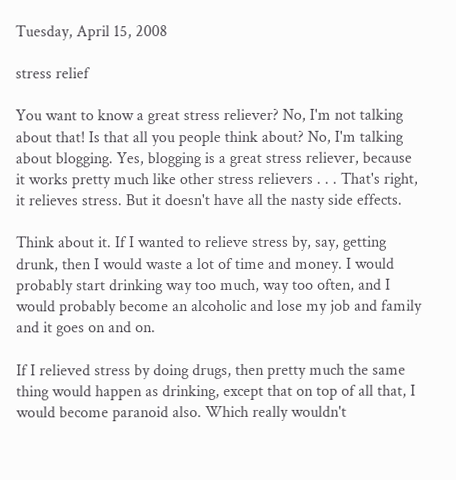Tuesday, April 15, 2008

stress relief

You want to know a great stress reliever? No, I'm not talking about that! Is that all you people think about? No, I'm talking about blogging. Yes, blogging is a great stress reliever, because it works pretty much like other stress relievers . . . That's right, it relieves stress. But it doesn't have all the nasty side effects.

Think about it. If I wanted to relieve stress by, say, getting drunk, then I would waste a lot of time and money. I would probably start drinking way too much, way too often, and I would probably become an alcoholic and lose my job and family and it goes on and on.

If I relieved stress by doing drugs, then pretty much the same thing would happen as drinking, except that on top of all that, I would become paranoid also. Which really wouldn't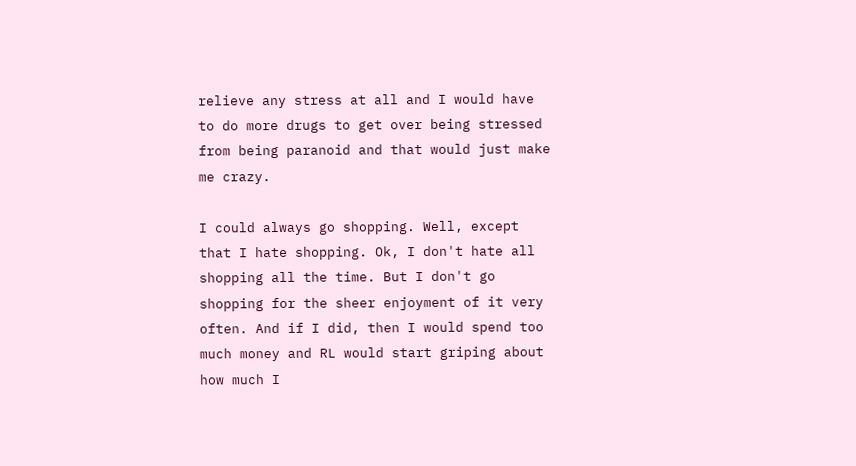relieve any stress at all and I would have to do more drugs to get over being stressed from being paranoid and that would just make me crazy.

I could always go shopping. Well, except that I hate shopping. Ok, I don't hate all shopping all the time. But I don't go shopping for the sheer enjoyment of it very often. And if I did, then I would spend too much money and RL would start griping about how much I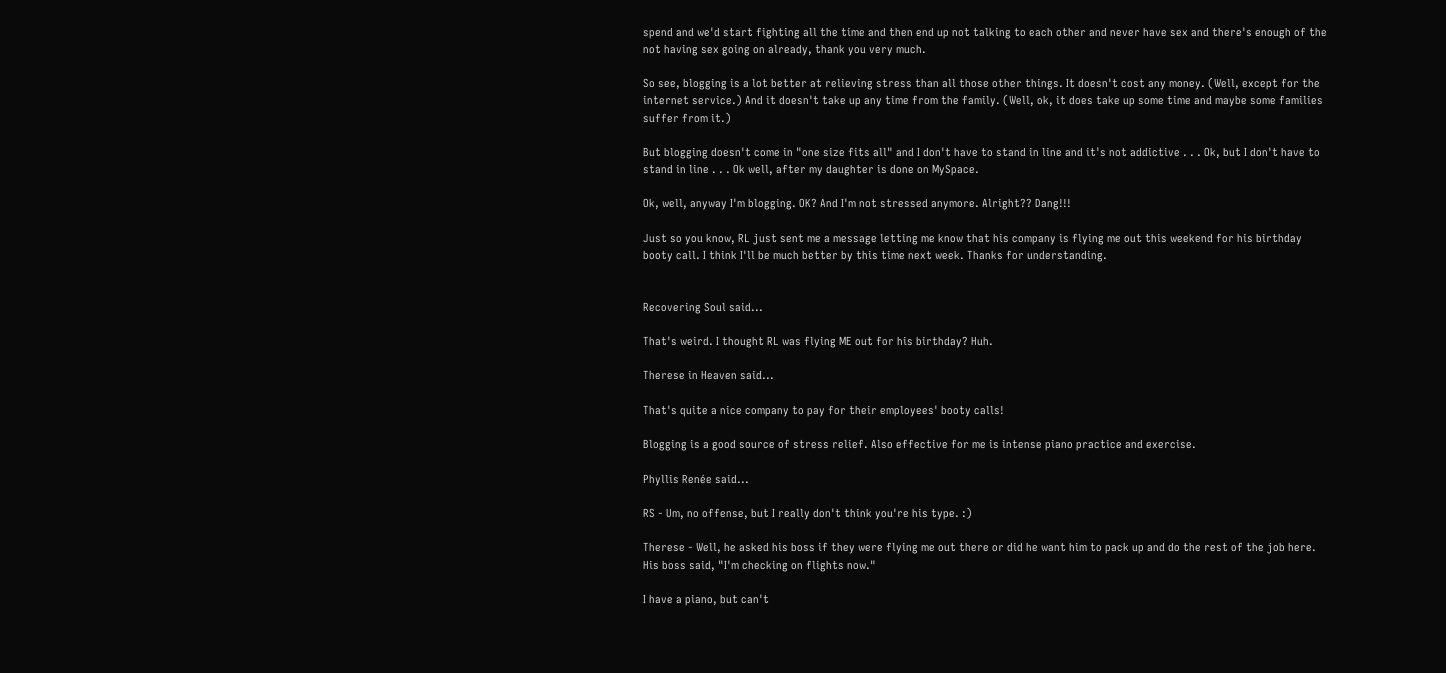spend and we'd start fighting all the time and then end up not talking to each other and never have sex and there's enough of the not having sex going on already, thank you very much.

So see, blogging is a lot better at relieving stress than all those other things. It doesn't cost any money. (Well, except for the internet service.) And it doesn't take up any time from the family. (Well, ok, it does take up some time and maybe some families suffer from it.)

But blogging doesn't come in "one size fits all" and I don't have to stand in line and it's not addictive . . . Ok, but I don't have to stand in line . . . Ok well, after my daughter is done on MySpace.

Ok, well, anyway I'm blogging. OK? And I'm not stressed anymore. Alright?? Dang!!!

Just so you know, RL just sent me a message letting me know that his company is flying me out this weekend for his birthday booty call. I think I'll be much better by this time next week. Thanks for understanding.


Recovering Soul said...

That's weird. I thought RL was flying ME out for his birthday? Huh.

Therese in Heaven said...

That's quite a nice company to pay for their employees' booty calls!

Blogging is a good source of stress relief. Also effective for me is intense piano practice and exercise.

Phyllis Renée said...

RS - Um, no offense, but I really don't think you're his type. :)

Therese - Well, he asked his boss if they were flying me out there or did he want him to pack up and do the rest of the job here. His boss said, "I'm checking on flights now."

I have a piano, but can't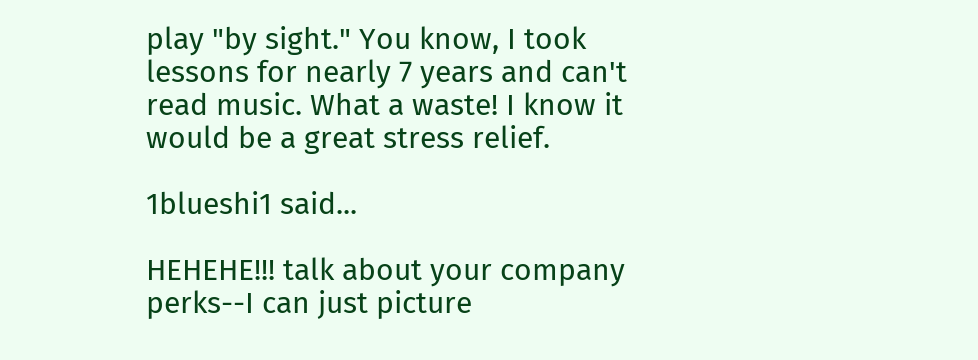play "by sight." You know, I took lessons for nearly 7 years and can't read music. What a waste! I know it would be a great stress relief.

1blueshi1 said...

HEHEHE!!! talk about your company perks--I can just picture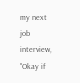my next job interview, "Okay if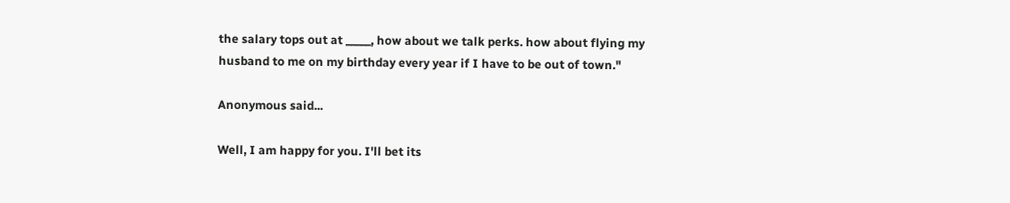the salary tops out at _____, how about we talk perks. how about flying my husband to me on my birthday every year if I have to be out of town."

Anonymous said...

Well, I am happy for you. I'll bet its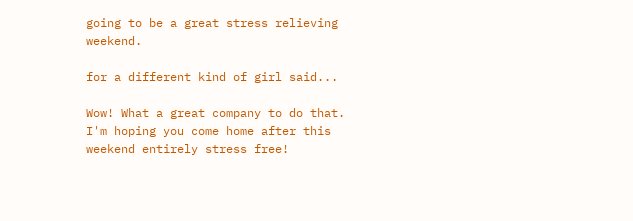going to be a great stress relieving weekend.

for a different kind of girl said...

Wow! What a great company to do that. I'm hoping you come home after this weekend entirely stress free!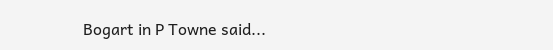Bogart in P Towne said...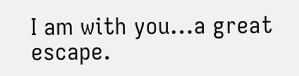I am with you...a great escape.